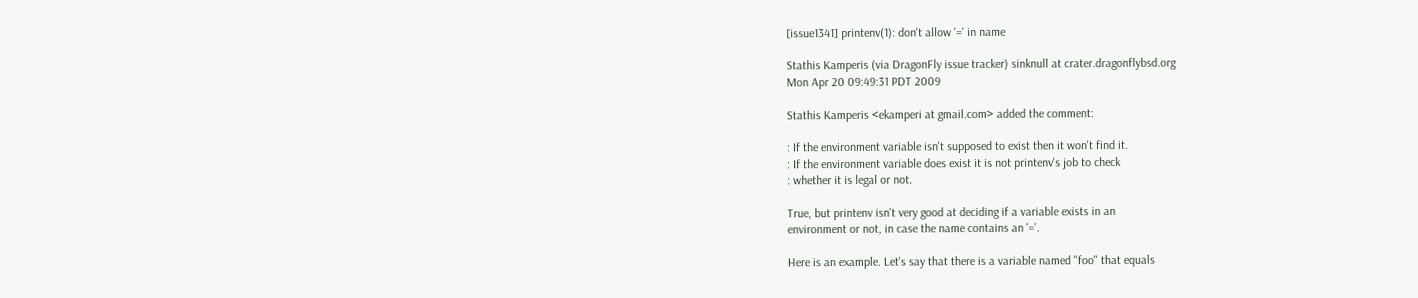[issue1341] printenv(1): don't allow '=' in name

Stathis Kamperis (via DragonFly issue tracker) sinknull at crater.dragonflybsd.org
Mon Apr 20 09:49:31 PDT 2009

Stathis Kamperis <ekamperi at gmail.com> added the comment:

: If the environment variable isn't supposed to exist then it won't find it.
: If the environment variable does exist it is not printenv's job to check
: whether it is legal or not.

True, but printenv isn't very good at deciding if a variable exists in an
environment or not, in case the name contains an '='.

Here is an example. Let's say that there is a variable named "foo" that equals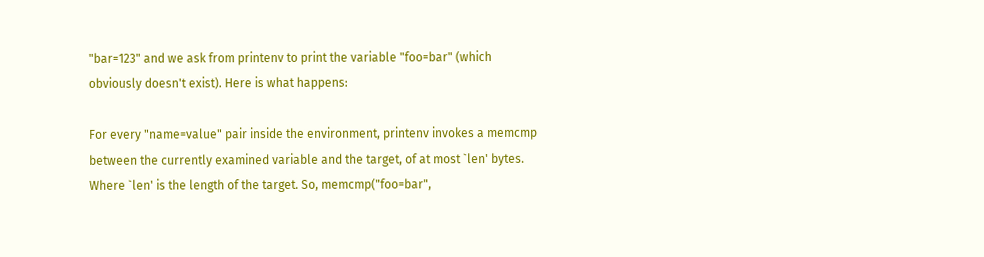"bar=123" and we ask from printenv to print the variable "foo=bar" (which
obviously doesn't exist). Here is what happens:

For every "name=value" pair inside the environment, printenv invokes a memcmp
between the currently examined variable and the target, of at most `len' bytes.
Where `len' is the length of the target. So, memcmp("foo=bar",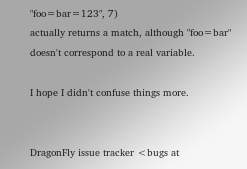"foo=bar=123", 7)
actually returns a match, although "foo=bar" doesn't correspond to a real variable.

I hope I didn't confuse things more.


DragonFly issue tracker <bugs at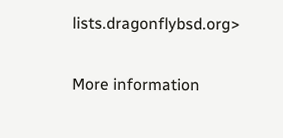lists.dragonflybsd.org>

More information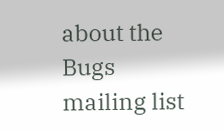about the Bugs mailing list